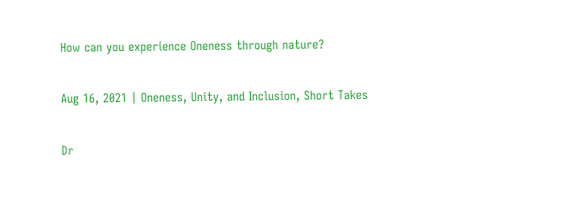How can you experience Oneness through nature?

Aug 16, 2021 | Oneness, Unity, and Inclusion, Short Takes

Dr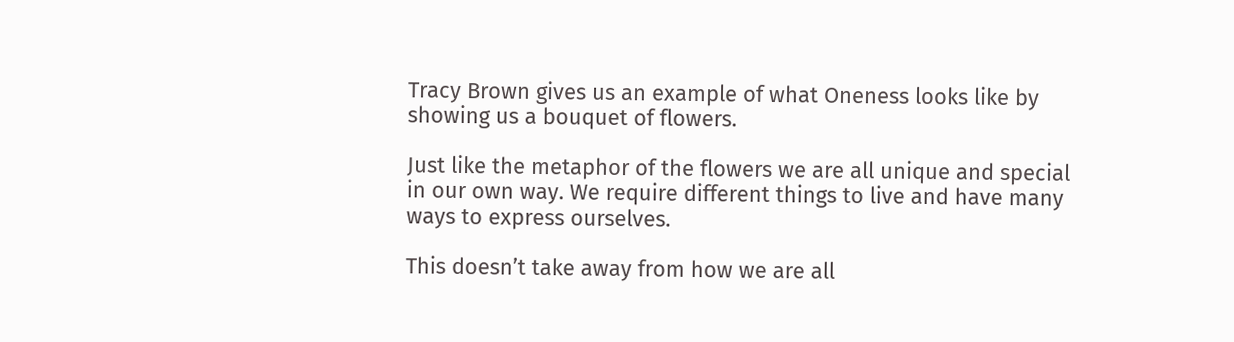Tracy Brown gives us an example of what Oneness looks like by showing us a bouquet of flowers.

Just like the metaphor of the flowers we are all unique and special in our own way. We require different things to live and have many ways to express ourselves.

This doesn’t take away from how we are all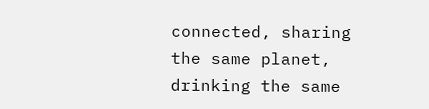connected, sharing the same planet, drinking the same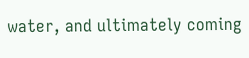water, and ultimately coming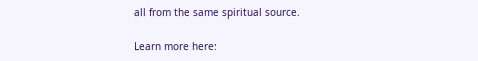all from the same spiritual source.

Learn more here: